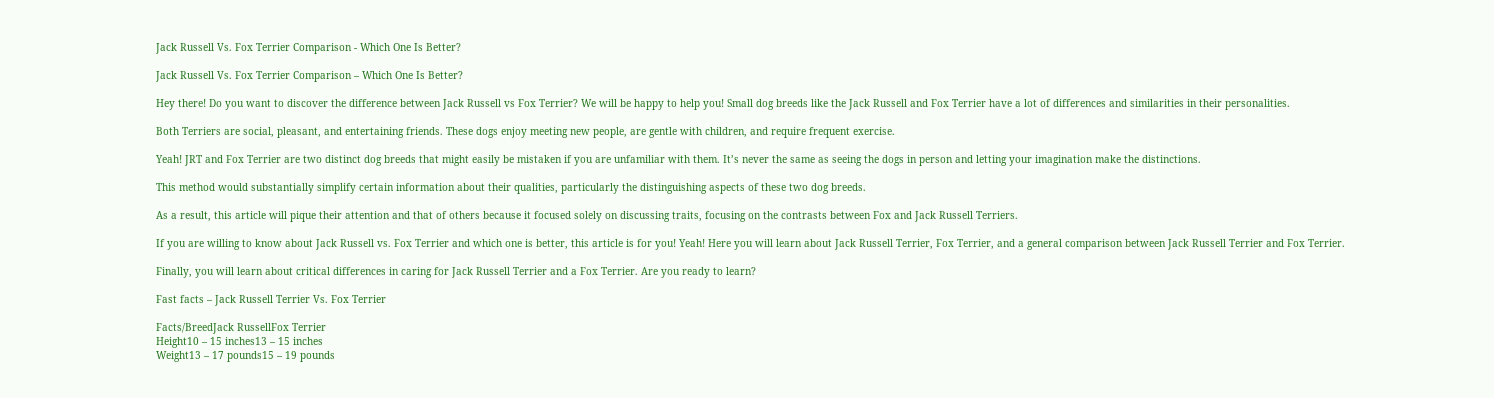Jack Russell Vs. Fox Terrier Comparison - Which One Is Better?

Jack Russell Vs. Fox Terrier Comparison – Which One Is Better?

Hey there! Do you want to discover the difference between Jack Russell vs Fox Terrier? We will be happy to help you! Small dog breeds like the Jack Russell and Fox Terrier have a lot of differences and similarities in their personalities.

Both Terriers are social, pleasant, and entertaining friends. These dogs enjoy meeting new people, are gentle with children, and require frequent exercise.

Yeah! JRT and Fox Terrier are two distinct dog breeds that might easily be mistaken if you are unfamiliar with them. It’s never the same as seeing the dogs in person and letting your imagination make the distinctions.

This method would substantially simplify certain information about their qualities, particularly the distinguishing aspects of these two dog breeds.

As a result, this article will pique their attention and that of others because it focused solely on discussing traits, focusing on the contrasts between Fox and Jack Russell Terriers.

If you are willing to know about Jack Russell vs. Fox Terrier and which one is better, this article is for you! Yeah! Here you will learn about Jack Russell Terrier, Fox Terrier, and a general comparison between Jack Russell Terrier and Fox Terrier.

Finally, you will learn about critical differences in caring for Jack Russell Terrier and a Fox Terrier. Are you ready to learn?

Fast facts – Jack Russell Terrier Vs. Fox Terrier

Facts/BreedJack RussellFox Terrier
Height10 – 15 inches13 – 15 inches
Weight13 – 17 pounds15 – 19 pounds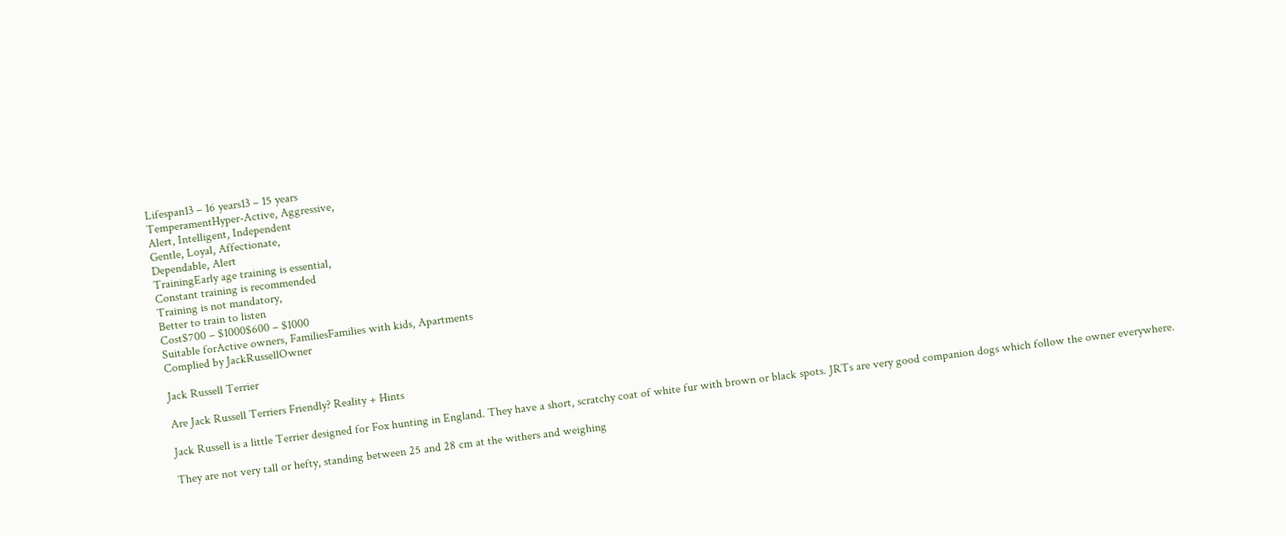Lifespan13 – 16 years13 – 15 years
TemperamentHyper-Active, Aggressive,
Alert, Intelligent, Independent
Gentle, Loyal, Affectionate,
Dependable, Alert
TrainingEarly age training is essential,
Constant training is recommended
Training is not mandatory,
Better to train to listen
Cost$700 – $1000$600 – $1000
Suitable forActive owners, FamiliesFamilies with kids, Apartments
Complied by JackRussellOwner

Jack Russell Terrier

Are Jack Russell Terriers Friendly? Reality + Hints

Jack Russell is a little Terrier designed for Fox hunting in England. They have a short, scratchy coat of white fur with brown or black spots. JRTs are very good companion dogs which follow the owner everywhere.

They are not very tall or hefty, standing between 25 and 28 cm at the withers and weighing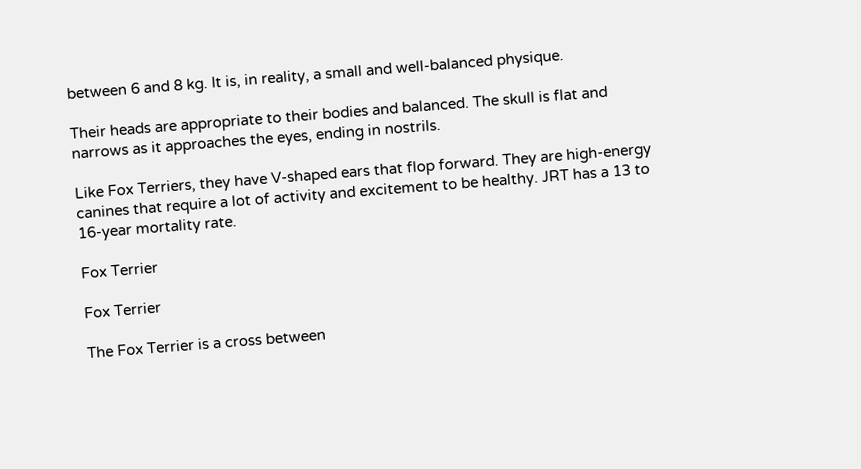between 6 and 8 kg. It is, in reality, a small and well-balanced physique.

Their heads are appropriate to their bodies and balanced. The skull is flat and narrows as it approaches the eyes, ending in nostrils.

Like Fox Terriers, they have V-shaped ears that flop forward. They are high-energy canines that require a lot of activity and excitement to be healthy. JRT has a 13 to 16-year mortality rate.

Fox Terrier

Fox Terrier

The Fox Terrier is a cross between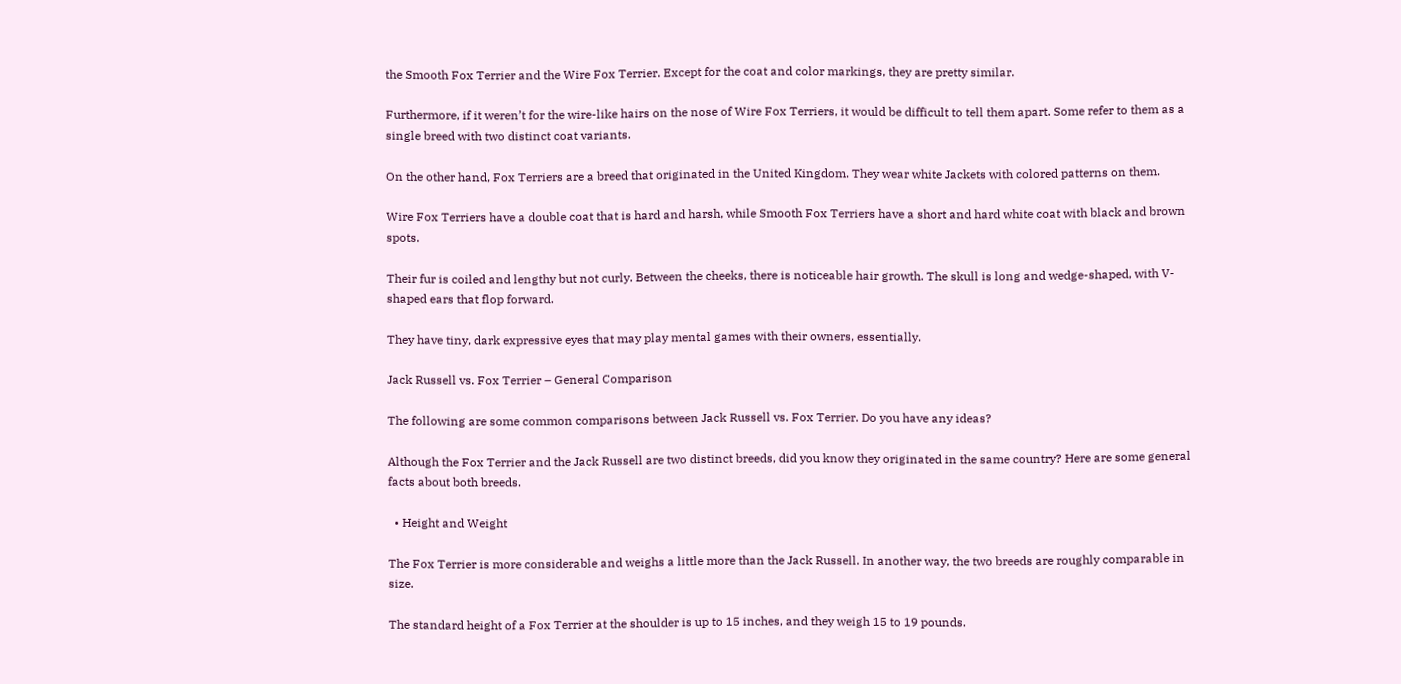the Smooth Fox Terrier and the Wire Fox Terrier. Except for the coat and color markings, they are pretty similar.

Furthermore, if it weren’t for the wire-like hairs on the nose of Wire Fox Terriers, it would be difficult to tell them apart. Some refer to them as a single breed with two distinct coat variants.

On the other hand, Fox Terriers are a breed that originated in the United Kingdom. They wear white Jackets with colored patterns on them.

Wire Fox Terriers have a double coat that is hard and harsh, while Smooth Fox Terriers have a short and hard white coat with black and brown spots.

Their fur is coiled and lengthy but not curly. Between the cheeks, there is noticeable hair growth. The skull is long and wedge-shaped, with V-shaped ears that flop forward.

They have tiny, dark expressive eyes that may play mental games with their owners, essentially.

Jack Russell vs. Fox Terrier – General Comparison

The following are some common comparisons between Jack Russell vs. Fox Terrier. Do you have any ideas?

Although the Fox Terrier and the Jack Russell are two distinct breeds, did you know they originated in the same country? Here are some general facts about both breeds.

  • Height and Weight

The Fox Terrier is more considerable and weighs a little more than the Jack Russell. In another way, the two breeds are roughly comparable in size.

The standard height of a Fox Terrier at the shoulder is up to 15 inches, and they weigh 15 to 19 pounds.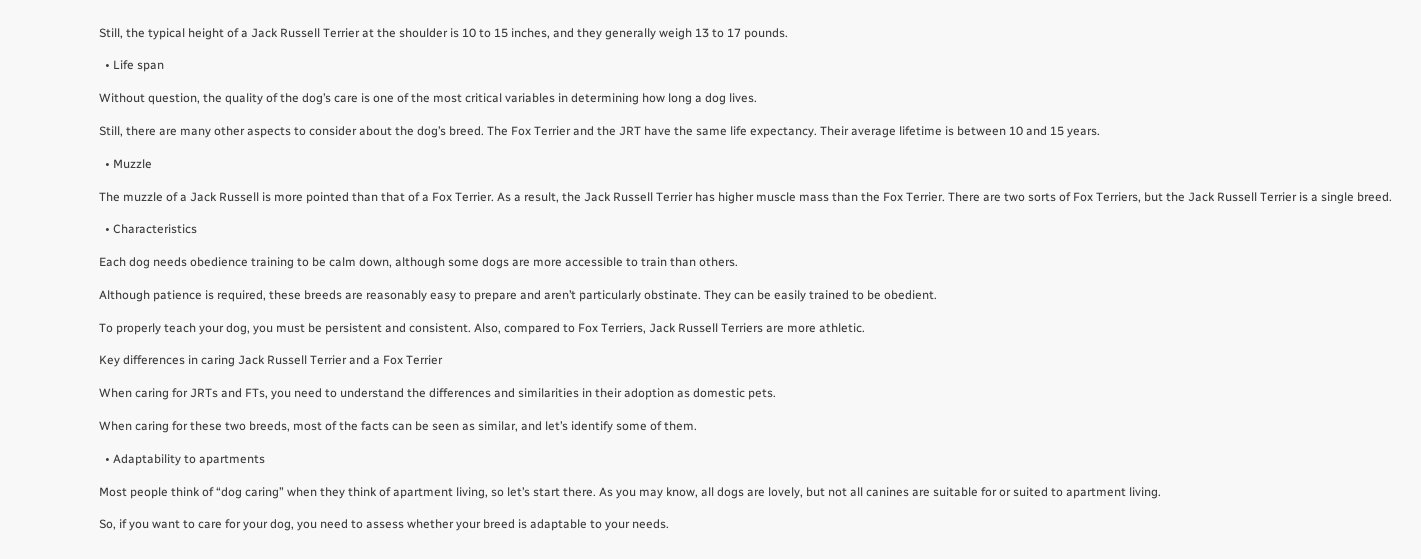Still, the typical height of a Jack Russell Terrier at the shoulder is 10 to 15 inches, and they generally weigh 13 to 17 pounds.

  • Life span

Without question, the quality of the dog’s care is one of the most critical variables in determining how long a dog lives.

Still, there are many other aspects to consider about the dog’s breed. The Fox Terrier and the JRT have the same life expectancy. Their average lifetime is between 10 and 15 years.

  • Muzzle

The muzzle of a Jack Russell is more pointed than that of a Fox Terrier. As a result, the Jack Russell Terrier has higher muscle mass than the Fox Terrier. There are two sorts of Fox Terriers, but the Jack Russell Terrier is a single breed.

  • Characteristics

Each dog needs obedience training to be calm down, although some dogs are more accessible to train than others.

Although patience is required, these breeds are reasonably easy to prepare and aren’t particularly obstinate. They can be easily trained to be obedient.

To properly teach your dog, you must be persistent and consistent. Also, compared to Fox Terriers, Jack Russell Terriers are more athletic.

Key differences in caring Jack Russell Terrier and a Fox Terrier

When caring for JRTs and FTs, you need to understand the differences and similarities in their adoption as domestic pets.

When caring for these two breeds, most of the facts can be seen as similar, and let’s identify some of them.

  • Adaptability to apartments

Most people think of “dog caring” when they think of apartment living, so let’s start there. As you may know, all dogs are lovely, but not all canines are suitable for or suited to apartment living.

So, if you want to care for your dog, you need to assess whether your breed is adaptable to your needs.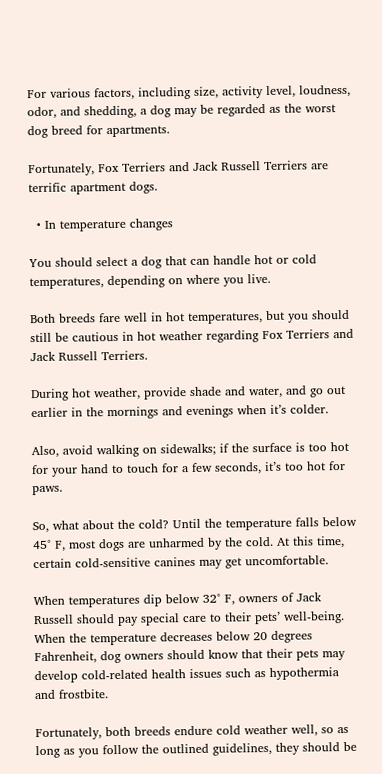For various factors, including size, activity level, loudness, odor, and shedding, a dog may be regarded as the worst dog breed for apartments.

Fortunately, Fox Terriers and Jack Russell Terriers are terrific apartment dogs.

  • In temperature changes

You should select a dog that can handle hot or cold temperatures, depending on where you live.

Both breeds fare well in hot temperatures, but you should still be cautious in hot weather regarding Fox Terriers and Jack Russell Terriers.

During hot weather, provide shade and water, and go out earlier in the mornings and evenings when it’s colder.

Also, avoid walking on sidewalks; if the surface is too hot for your hand to touch for a few seconds, it’s too hot for paws.

So, what about the cold? Until the temperature falls below 45° F, most dogs are unharmed by the cold. At this time, certain cold-sensitive canines may get uncomfortable.

When temperatures dip below 32° F, owners of Jack Russell should pay special care to their pets’ well-being. When the temperature decreases below 20 degrees Fahrenheit, dog owners should know that their pets may develop cold-related health issues such as hypothermia and frostbite.

Fortunately, both breeds endure cold weather well, so as long as you follow the outlined guidelines, they should be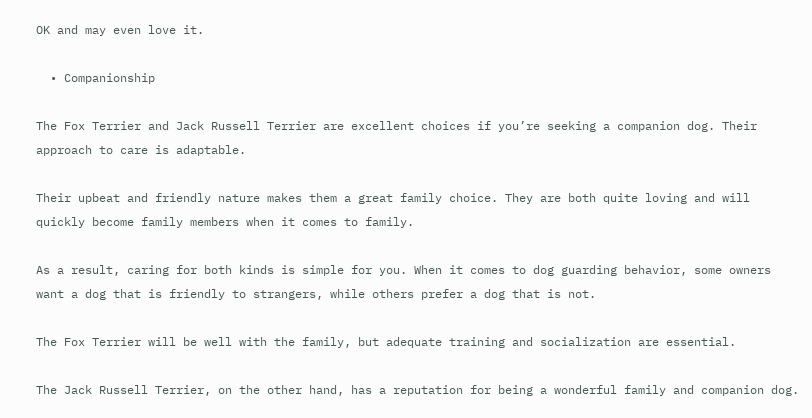OK and may even love it.

  • Companionship

The Fox Terrier and Jack Russell Terrier are excellent choices if you’re seeking a companion dog. Their approach to care is adaptable.

Their upbeat and friendly nature makes them a great family choice. They are both quite loving and will quickly become family members when it comes to family.

As a result, caring for both kinds is simple for you. When it comes to dog guarding behavior, some owners want a dog that is friendly to strangers, while others prefer a dog that is not.

The Fox Terrier will be well with the family, but adequate training and socialization are essential.

The Jack Russell Terrier, on the other hand, has a reputation for being a wonderful family and companion dog.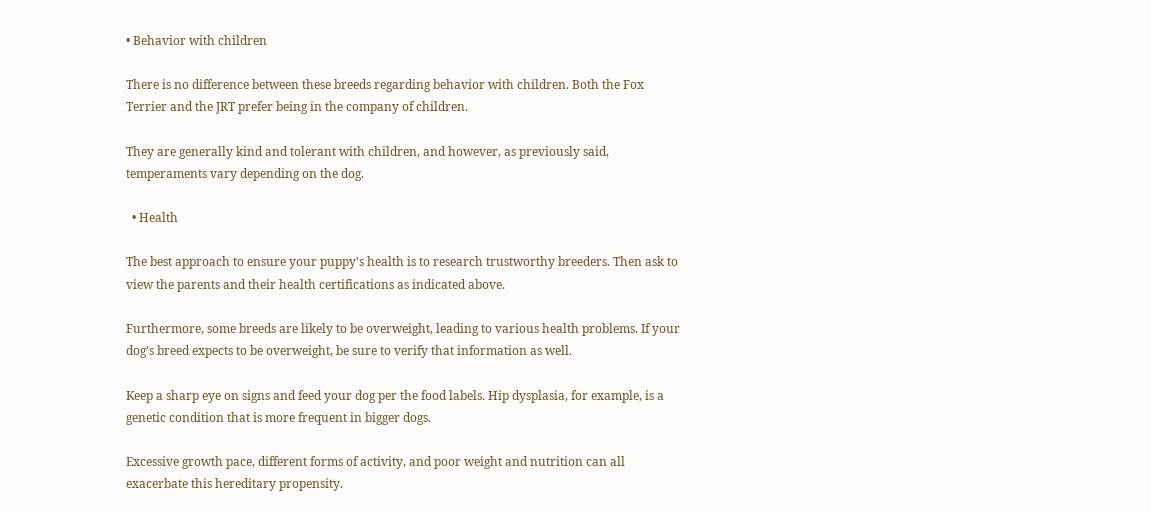• Behavior with children

There is no difference between these breeds regarding behavior with children. Both the Fox Terrier and the JRT prefer being in the company of children.

They are generally kind and tolerant with children, and however, as previously said, temperaments vary depending on the dog.

  • Health

The best approach to ensure your puppy’s health is to research trustworthy breeders. Then ask to view the parents and their health certifications as indicated above.

Furthermore, some breeds are likely to be overweight, leading to various health problems. If your dog’s breed expects to be overweight, be sure to verify that information as well.

Keep a sharp eye on signs and feed your dog per the food labels. Hip dysplasia, for example, is a genetic condition that is more frequent in bigger dogs.

Excessive growth pace, different forms of activity, and poor weight and nutrition can all exacerbate this hereditary propensity.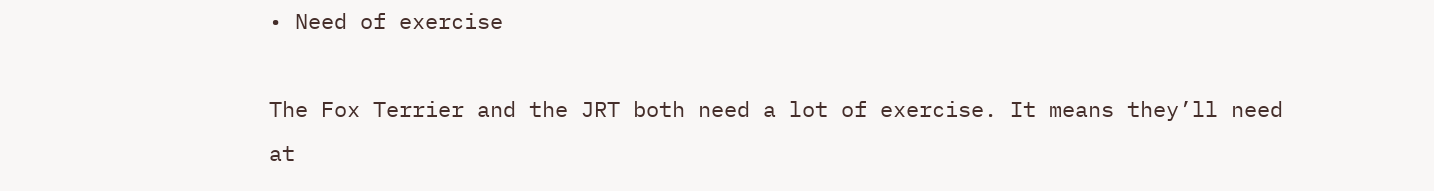• Need of exercise

The Fox Terrier and the JRT both need a lot of exercise. It means they’ll need at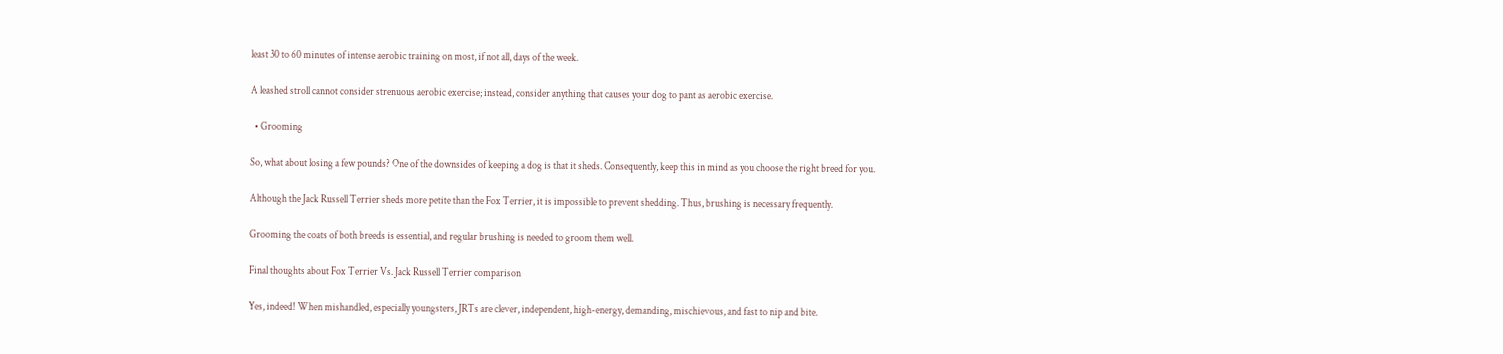least 30 to 60 minutes of intense aerobic training on most, if not all, days of the week.

A leashed stroll cannot consider strenuous aerobic exercise; instead, consider anything that causes your dog to pant as aerobic exercise.

  • Grooming

So, what about losing a few pounds? One of the downsides of keeping a dog is that it sheds. Consequently, keep this in mind as you choose the right breed for you.

Although the Jack Russell Terrier sheds more petite than the Fox Terrier, it is impossible to prevent shedding. Thus, brushing is necessary frequently.

Grooming the coats of both breeds is essential, and regular brushing is needed to groom them well.

Final thoughts about Fox Terrier Vs. Jack Russell Terrier comparison

Yes, indeed! When mishandled, especially youngsters, JRTs are clever, independent, high-energy, demanding, mischievous, and fast to nip and bite.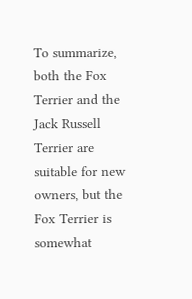To summarize, both the Fox Terrier and the Jack Russell Terrier are suitable for new owners, but the Fox Terrier is somewhat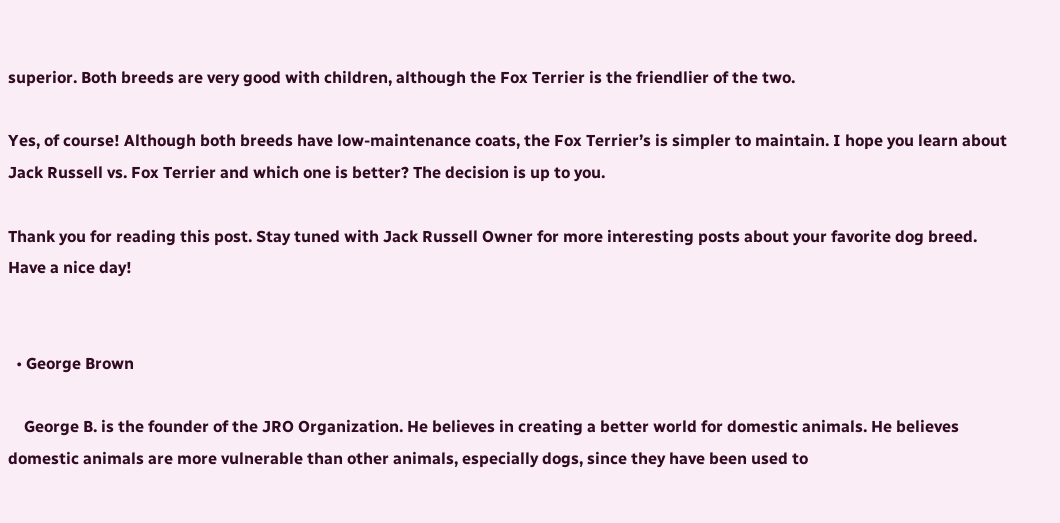superior. Both breeds are very good with children, although the Fox Terrier is the friendlier of the two.

Yes, of course! Although both breeds have low-maintenance coats, the Fox Terrier’s is simpler to maintain. I hope you learn about Jack Russell vs. Fox Terrier and which one is better? The decision is up to you.

Thank you for reading this post. Stay tuned with Jack Russell Owner for more interesting posts about your favorite dog breed. Have a nice day!


  • George Brown

    George B. is the founder of the JRO Organization. He believes in creating a better world for domestic animals. He believes domestic animals are more vulnerable than other animals, especially dogs, since they have been used to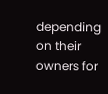depending on their owners for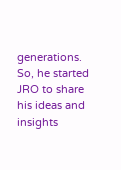generations. So, he started JRO to share his ideas and insights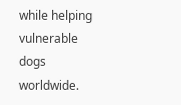while helping vulnerable dogs worldwide.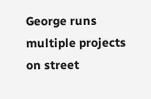George runs multiple projects on street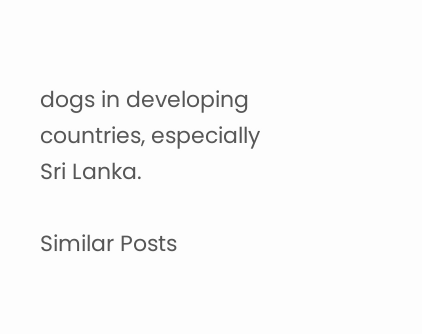dogs in developing countries, especially Sri Lanka.

Similar Posts